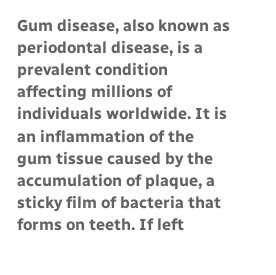Gum disease, also known as periodontal disease, is a prevalent condition affecting millions of individuals worldwide. It is an inflammation of the gum tissue caused by the accumulation of plaque, a sticky film of bacteria that forms on teeth. If left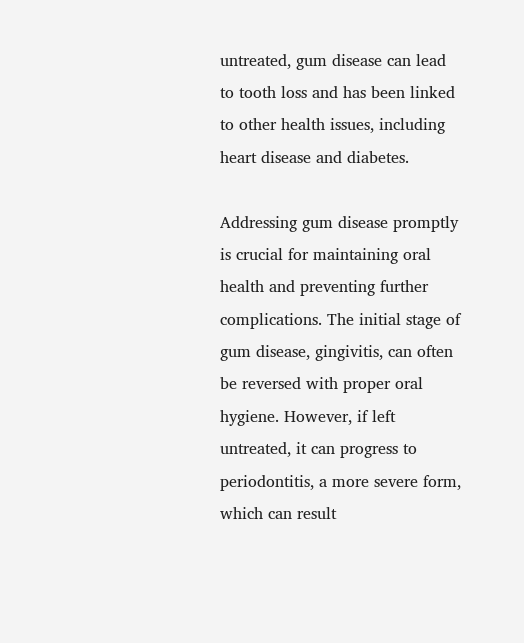untreated, gum disease can lead to tooth loss and has been linked to other health issues, including heart disease and diabetes.

Addressing gum disease promptly is crucial for maintaining oral health and preventing further complications. The initial stage of gum disease, gingivitis, can often be reversed with proper oral hygiene. However, if left untreated, it can progress to periodontitis, a more severe form, which can result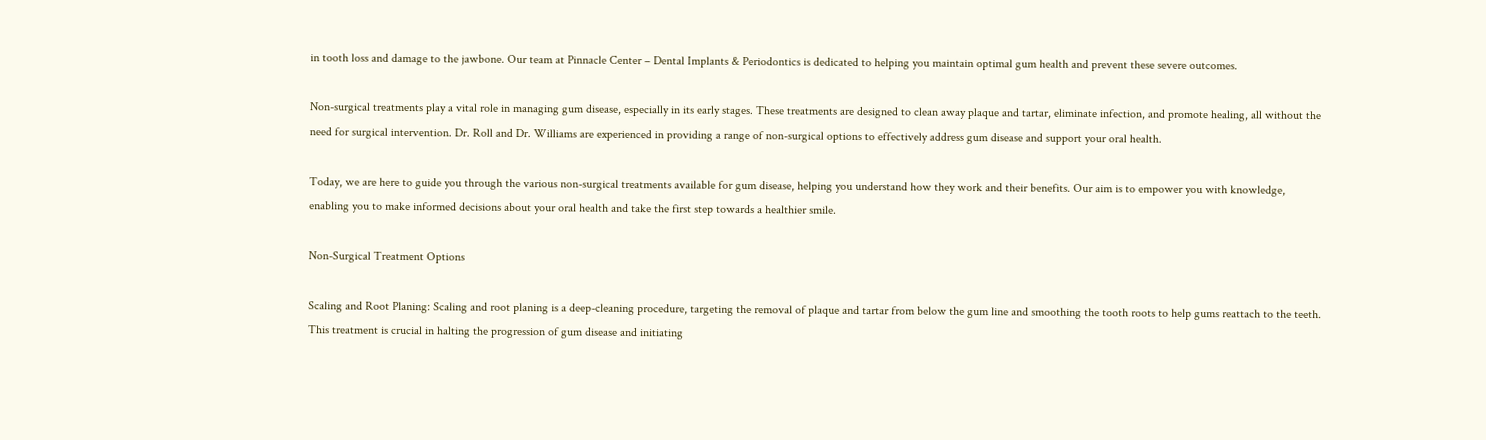in tooth loss and damage to the jawbone. Our team at Pinnacle Center – Dental Implants & Periodontics is dedicated to helping you maintain optimal gum health and prevent these severe outcomes.

Non-surgical treatments play a vital role in managing gum disease, especially in its early stages. These treatments are designed to clean away plaque and tartar, eliminate infection, and promote healing, all without the need for surgical intervention. Dr. Roll and Dr. Williams are experienced in providing a range of non-surgical options to effectively address gum disease and support your oral health.

Today, we are here to guide you through the various non-surgical treatments available for gum disease, helping you understand how they work and their benefits. Our aim is to empower you with knowledge, enabling you to make informed decisions about your oral health and take the first step towards a healthier smile.

Non-Surgical Treatment Options

Scaling and Root Planing: Scaling and root planing is a deep-cleaning procedure, targeting the removal of plaque and tartar from below the gum line and smoothing the tooth roots to help gums reattach to the teeth. This treatment is crucial in halting the progression of gum disease and initiating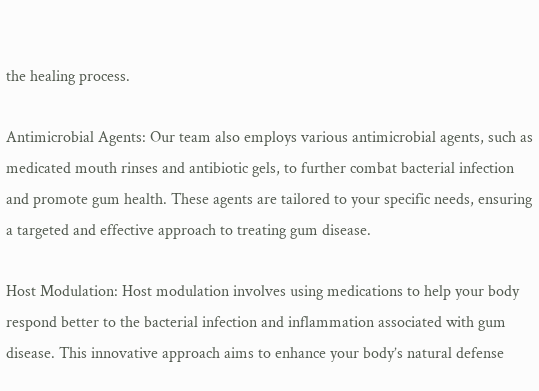the healing process.

Antimicrobial Agents: Our team also employs various antimicrobial agents, such as medicated mouth rinses and antibiotic gels, to further combat bacterial infection and promote gum health. These agents are tailored to your specific needs, ensuring a targeted and effective approach to treating gum disease.

Host Modulation: Host modulation involves using medications to help your body respond better to the bacterial infection and inflammation associated with gum disease. This innovative approach aims to enhance your body’s natural defense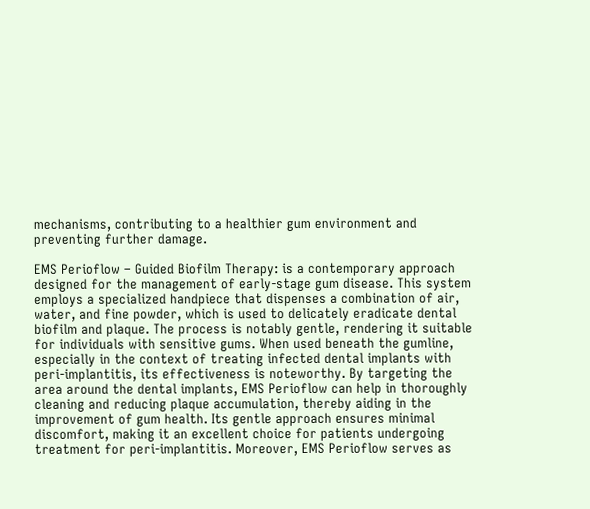mechanisms, contributing to a healthier gum environment and preventing further damage.

EMS Perioflow – Guided Biofilm Therapy: is a contemporary approach designed for the management of early-stage gum disease. This system employs a specialized handpiece that dispenses a combination of air, water, and fine powder, which is used to delicately eradicate dental biofilm and plaque. The process is notably gentle, rendering it suitable for individuals with sensitive gums. When used beneath the gumline, especially in the context of treating infected dental implants with peri-implantitis, its effectiveness is noteworthy. By targeting the area around the dental implants, EMS Perioflow can help in thoroughly cleaning and reducing plaque accumulation, thereby aiding in the improvement of gum health. Its gentle approach ensures minimal discomfort, making it an excellent choice for patients undergoing treatment for peri-implantitis. Moreover, EMS Perioflow serves as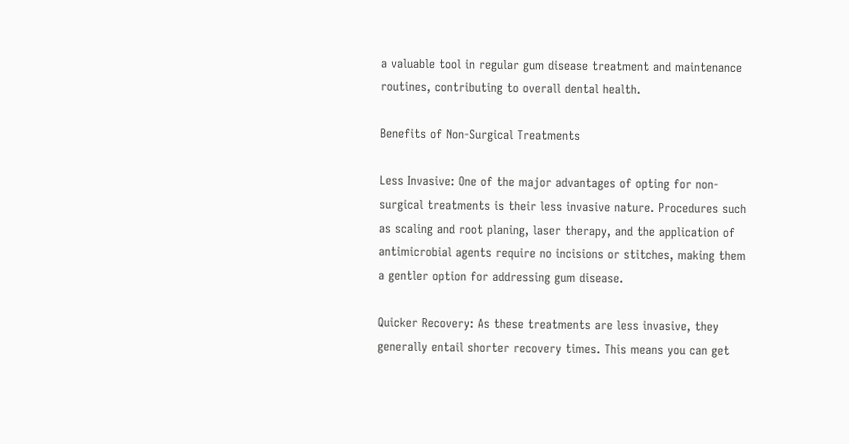a valuable tool in regular gum disease treatment and maintenance routines, contributing to overall dental health.

Benefits of Non-Surgical Treatments

Less Invasive: One of the major advantages of opting for non-surgical treatments is their less invasive nature. Procedures such as scaling and root planing, laser therapy, and the application of antimicrobial agents require no incisions or stitches, making them a gentler option for addressing gum disease.

Quicker Recovery: As these treatments are less invasive, they generally entail shorter recovery times. This means you can get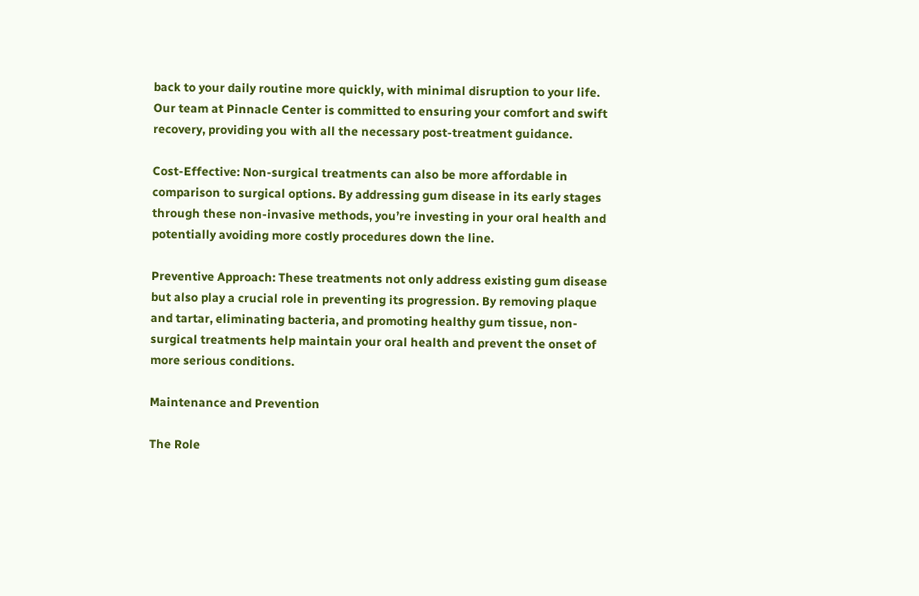back to your daily routine more quickly, with minimal disruption to your life. Our team at Pinnacle Center is committed to ensuring your comfort and swift recovery, providing you with all the necessary post-treatment guidance.

Cost-Effective: Non-surgical treatments can also be more affordable in comparison to surgical options. By addressing gum disease in its early stages through these non-invasive methods, you’re investing in your oral health and potentially avoiding more costly procedures down the line.

Preventive Approach: These treatments not only address existing gum disease but also play a crucial role in preventing its progression. By removing plaque and tartar, eliminating bacteria, and promoting healthy gum tissue, non-surgical treatments help maintain your oral health and prevent the onset of more serious conditions.

Maintenance and Prevention

The Role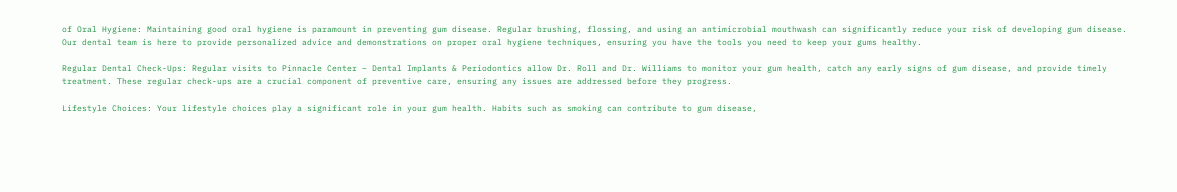of Oral Hygiene: Maintaining good oral hygiene is paramount in preventing gum disease. Regular brushing, flossing, and using an antimicrobial mouthwash can significantly reduce your risk of developing gum disease. Our dental team is here to provide personalized advice and demonstrations on proper oral hygiene techniques, ensuring you have the tools you need to keep your gums healthy.

Regular Dental Check-Ups: Regular visits to Pinnacle Center – Dental Implants & Periodontics allow Dr. Roll and Dr. Williams to monitor your gum health, catch any early signs of gum disease, and provide timely treatment. These regular check-ups are a crucial component of preventive care, ensuring any issues are addressed before they progress.

Lifestyle Choices: Your lifestyle choices play a significant role in your gum health. Habits such as smoking can contribute to gum disease,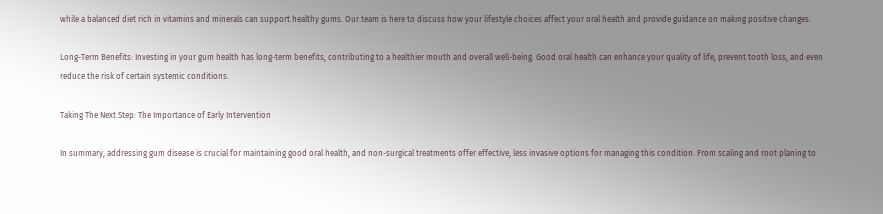while a balanced diet rich in vitamins and minerals can support healthy gums. Our team is here to discuss how your lifestyle choices affect your oral health and provide guidance on making positive changes.

Long-Term Benefits: Investing in your gum health has long-term benefits, contributing to a healthier mouth and overall well-being. Good oral health can enhance your quality of life, prevent tooth loss, and even reduce the risk of certain systemic conditions.

Taking The Next Step: The Importance of Early Intervention

In summary, addressing gum disease is crucial for maintaining good oral health, and non-surgical treatments offer effective, less invasive options for managing this condition. From scaling and root planing to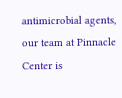antimicrobial agents, our team at Pinnacle Center is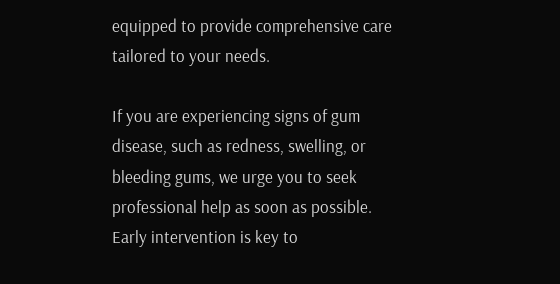equipped to provide comprehensive care tailored to your needs.

If you are experiencing signs of gum disease, such as redness, swelling, or bleeding gums, we urge you to seek professional help as soon as possible. Early intervention is key to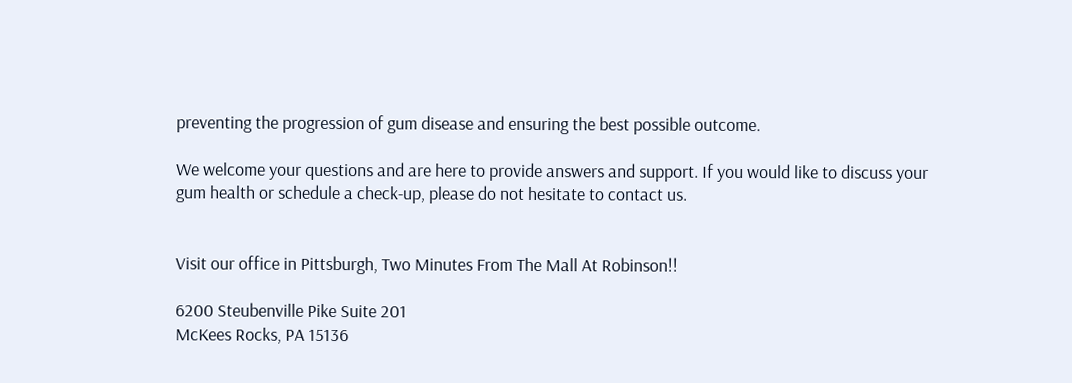preventing the progression of gum disease and ensuring the best possible outcome.

We welcome your questions and are here to provide answers and support. If you would like to discuss your gum health or schedule a check-up, please do not hesitate to contact us.


Visit our office in Pittsburgh, Two Minutes From The Mall At Robinson!!

6200 Steubenville Pike Suite 201
McKees Rocks, PA 15136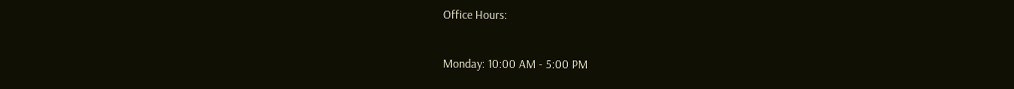Office Hours:

Monday: 10:00 AM - 5:00 PM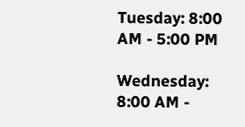Tuesday: 8:00 AM - 5:00 PM

Wednesday: 8:00 AM -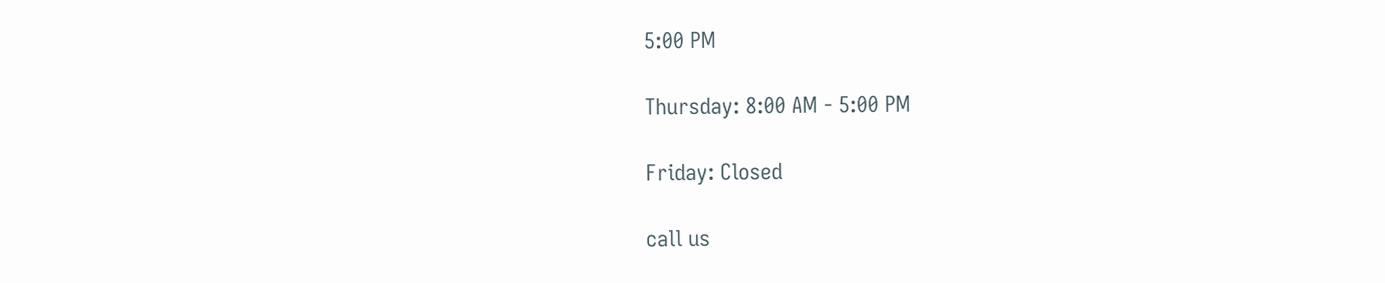5:00 PM

Thursday: 8:00 AM - 5:00 PM

Friday: Closed

call us